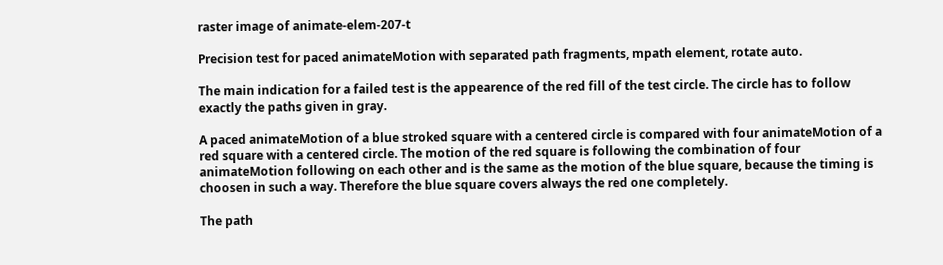raster image of animate-elem-207-t

Precision test for paced animateMotion with separated path fragments, mpath element, rotate auto.

The main indication for a failed test is the appearence of the red fill of the test circle. The circle has to follow exactly the paths given in gray.

A paced animateMotion of a blue stroked square with a centered circle is compared with four animateMotion of a red square with a centered circle. The motion of the red square is following the combination of four animateMotion following on each other and is the same as the motion of the blue square, because the timing is choosen in such a way. Therefore the blue square covers always the red one completely.

The path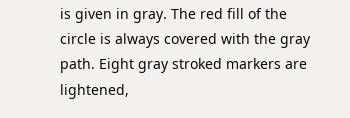is given in gray. The red fill of the circle is always covered with the gray path. Eight gray stroked markers are lightened,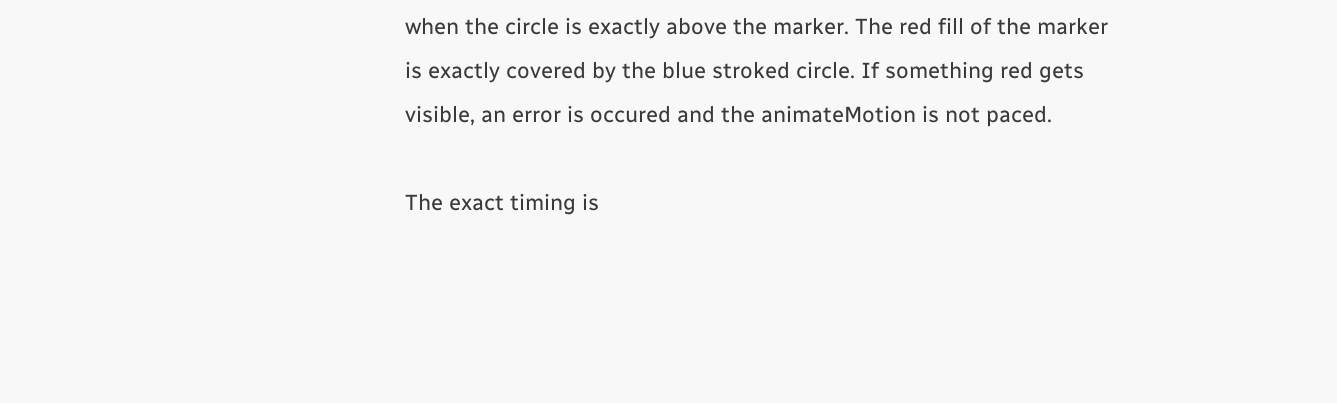when the circle is exactly above the marker. The red fill of the marker is exactly covered by the blue stroked circle. If something red gets visible, an error is occured and the animateMotion is not paced.

The exact timing is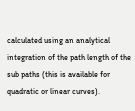calculated using an analytical integration of the path length of the sub paths (this is available for quadratic or linear curves).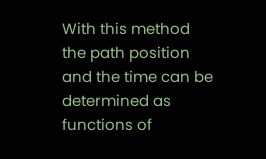With this method the path position and the time can be determined as functions of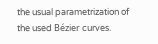the usual parametrization of the used Bézier curves.